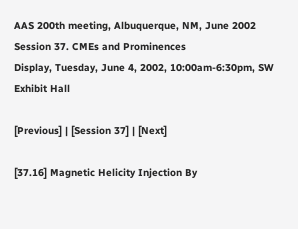AAS 200th meeting, Albuquerque, NM, June 2002
Session 37. CMEs and Prominences
Display, Tuesday, June 4, 2002, 10:00am-6:30pm, SW Exhibit Hall

[Previous] | [Session 37] | [Next]

[37.16] Magnetic Helicity Injection By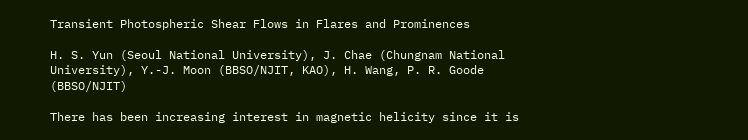Transient Photospheric Shear Flows in Flares and Prominences

H. S. Yun (Seoul National University), J. Chae (Chungnam National University), Y.-J. Moon (BBSO/NJIT, KAO), H. Wang, P. R. Goode (BBSO/NJIT)

There has been increasing interest in magnetic helicity since it is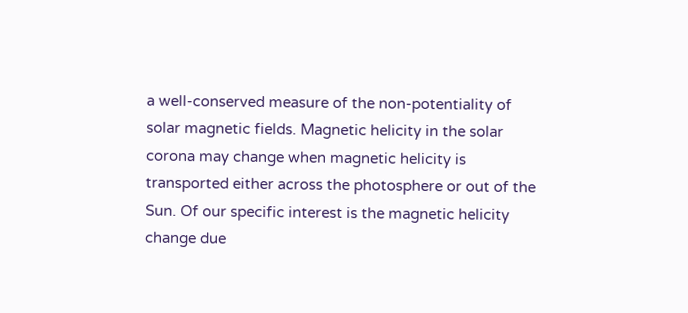a well-conserved measure of the non-potentiality of solar magnetic fields. Magnetic helicity in the solar corona may change when magnetic helicity is transported either across the photosphere or out of the Sun. Of our specific interest is the magnetic helicity change due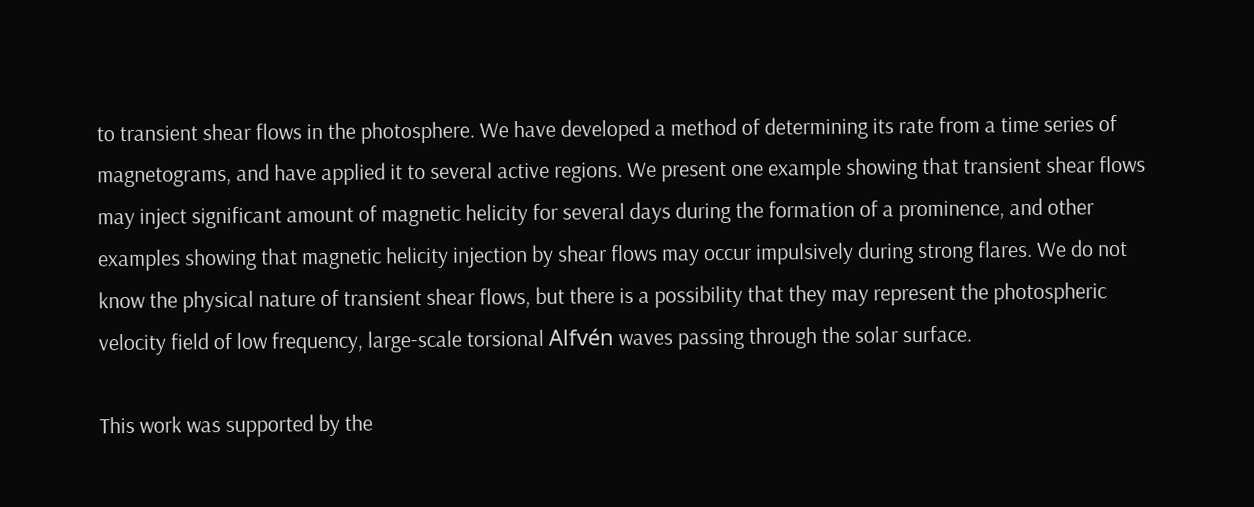to transient shear flows in the photosphere. We have developed a method of determining its rate from a time series of magnetograms, and have applied it to several active regions. We present one example showing that transient shear flows may inject significant amount of magnetic helicity for several days during the formation of a prominence, and other examples showing that magnetic helicity injection by shear flows may occur impulsively during strong flares. We do not know the physical nature of transient shear flows, but there is a possibility that they may represent the photospheric velocity field of low frequency, large-scale torsional Alfvén waves passing through the solar surface.

This work was supported by the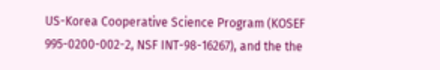US-Korea Cooperative Science Program (KOSEF 995-0200-002-2, NSF INT-98-16267), and the the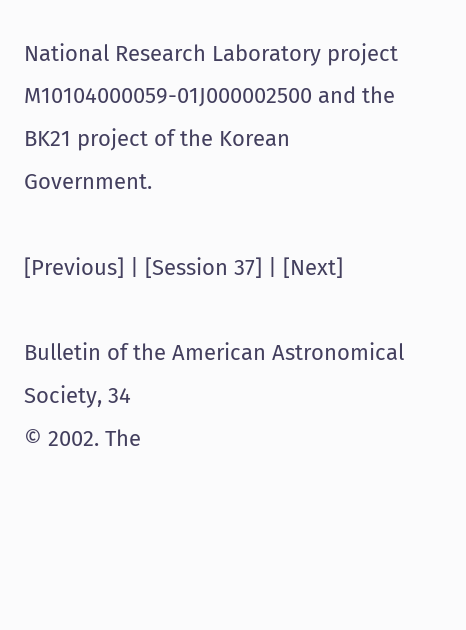National Research Laboratory project M10104000059-01J000002500 and the BK21 project of the Korean Government.

[Previous] | [Session 37] | [Next]

Bulletin of the American Astronomical Society, 34
© 2002. The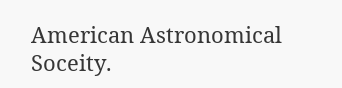American Astronomical Soceity.